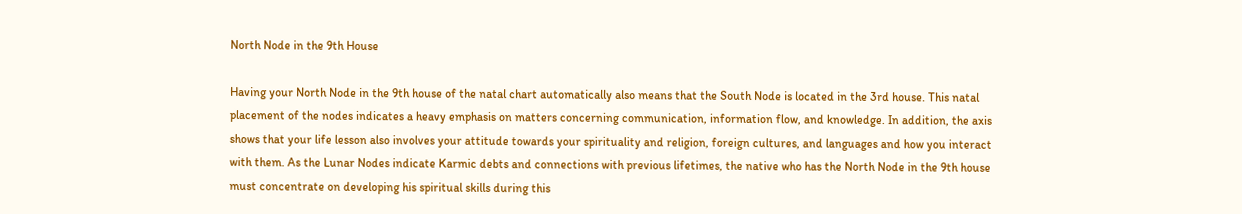North Node in the 9th House

Having your North Node in the 9th house of the natal chart automatically also means that the South Node is located in the 3rd house. This natal placement of the nodes indicates a heavy emphasis on matters concerning communication, information flow, and knowledge. In addition, the axis shows that your life lesson also involves your attitude towards your spirituality and religion, foreign cultures, and languages and how you interact with them. As the Lunar Nodes indicate Karmic debts and connections with previous lifetimes, the native who has the North Node in the 9th house must concentrate on developing his spiritual skills during this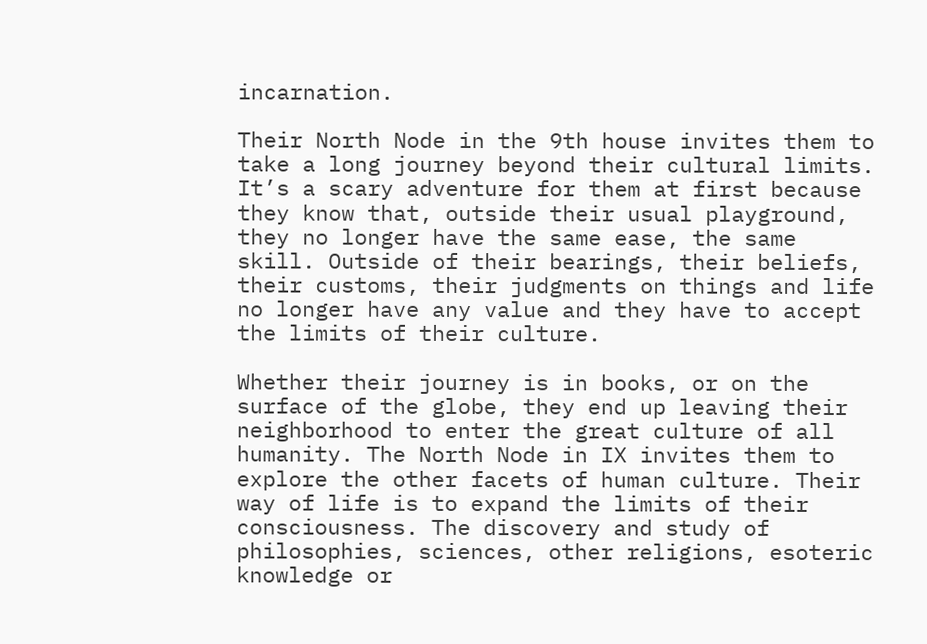incarnation.

Their North Node in the 9th house invites them to take a long journey beyond their cultural limits. It’s a scary adventure for them at first because they know that, outside their usual playground, they no longer have the same ease, the same skill. Outside of their bearings, their beliefs, their customs, their judgments on things and life no longer have any value and they have to accept the limits of their culture.

Whether their journey is in books, or on the surface of the globe, they end up leaving their neighborhood to enter the great culture of all humanity. The North Node in IX invites them to explore the other facets of human culture. Their way of life is to expand the limits of their consciousness. The discovery and study of philosophies, sciences, other religions, esoteric knowledge or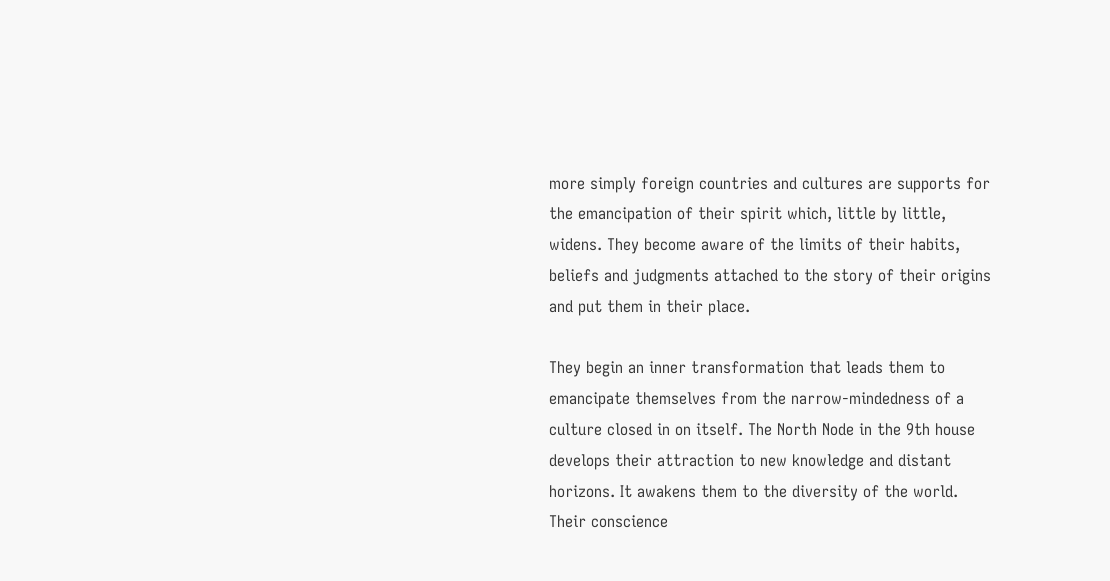more simply foreign countries and cultures are supports for the emancipation of their spirit which, little by little, widens. They become aware of the limits of their habits, beliefs and judgments attached to the story of their origins and put them in their place.

They begin an inner transformation that leads them to emancipate themselves from the narrow-mindedness of a culture closed in on itself. The North Node in the 9th house develops their attraction to new knowledge and distant horizons. It awakens them to the diversity of the world. Their conscience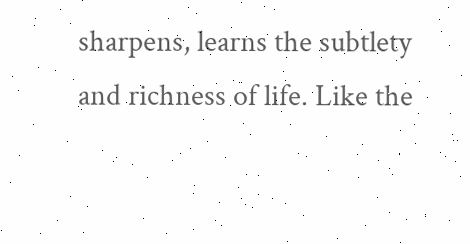sharpens, learns the subtlety and richness of life. Like the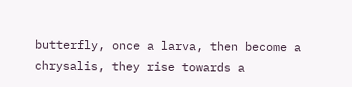butterfly, once a larva, then become a chrysalis, they rise towards a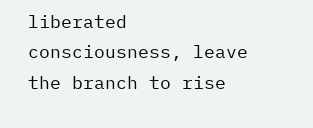liberated consciousness, leave the branch to rise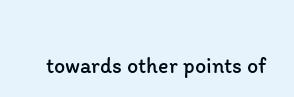towards other points of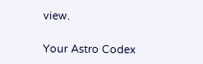view.

Your Astro Codex